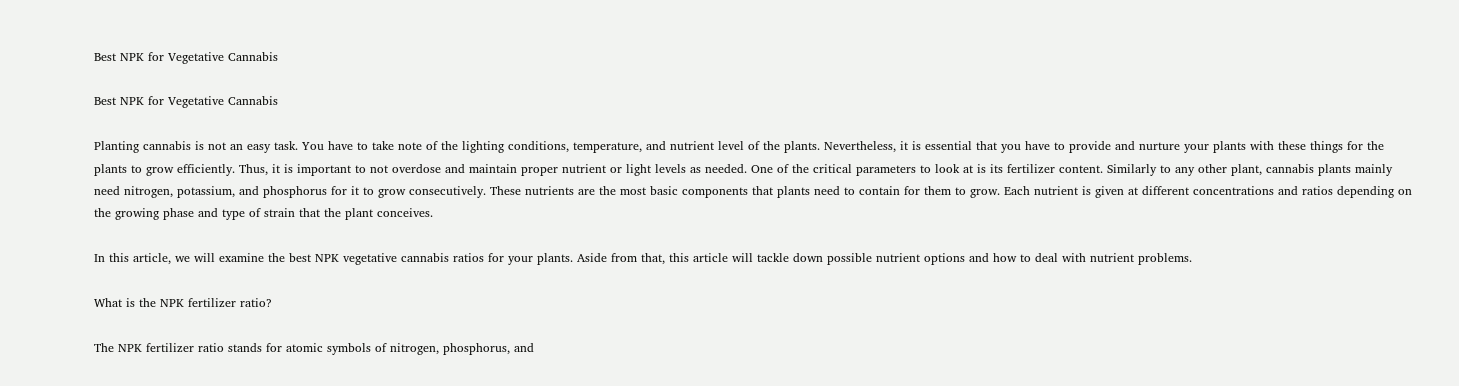Best NPK for Vegetative Cannabis

Best NPK for Vegetative Cannabis

Planting cannabis is not an easy task. You have to take note of the lighting conditions, temperature, and nutrient level of the plants. Nevertheless, it is essential that you have to provide and nurture your plants with these things for the plants to grow efficiently. Thus, it is important to not overdose and maintain proper nutrient or light levels as needed. One of the critical parameters to look at is its fertilizer content. Similarly to any other plant, cannabis plants mainly need nitrogen, potassium, and phosphorus for it to grow consecutively. These nutrients are the most basic components that plants need to contain for them to grow. Each nutrient is given at different concentrations and ratios depending on the growing phase and type of strain that the plant conceives.

In this article, we will examine the best NPK vegetative cannabis ratios for your plants. Aside from that, this article will tackle down possible nutrient options and how to deal with nutrient problems.

What is the NPK fertilizer ratio?

The NPK fertilizer ratio stands for atomic symbols of nitrogen, phosphorus, and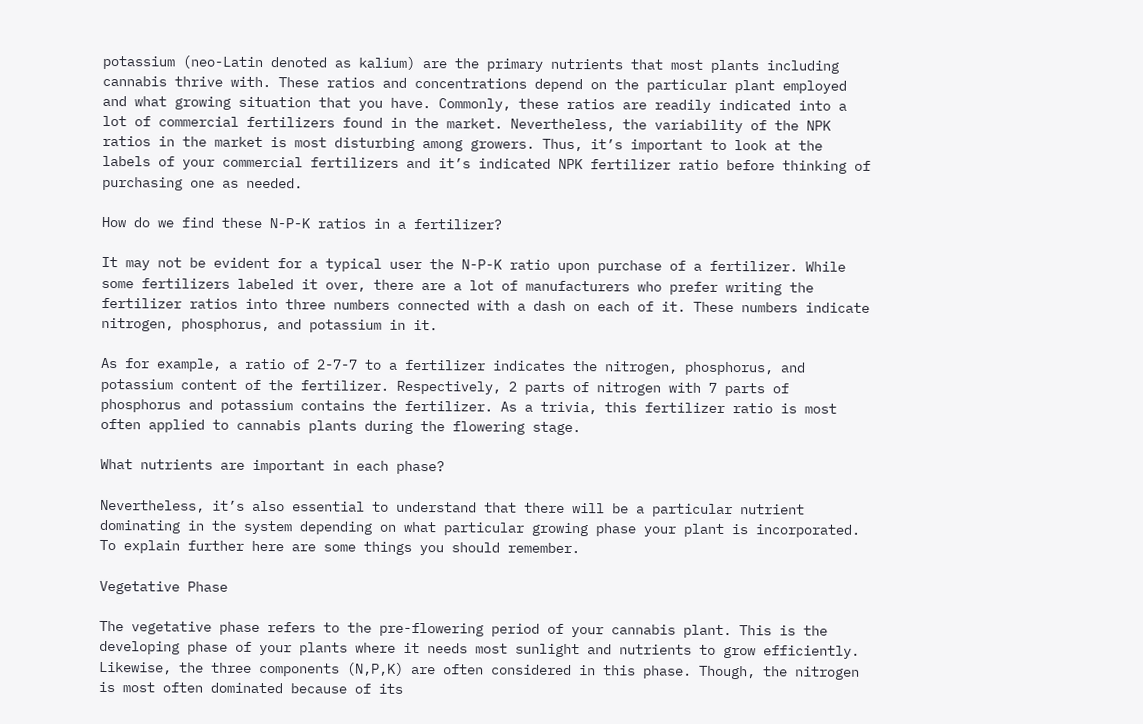potassium (neo-Latin denoted as kalium) are the primary nutrients that most plants including cannabis thrive with. These ratios and concentrations depend on the particular plant employed and what growing situation that you have. Commonly, these ratios are readily indicated into a lot of commercial fertilizers found in the market. Nevertheless, the variability of the NPK ratios in the market is most disturbing among growers. Thus, it’s important to look at the labels of your commercial fertilizers and it’s indicated NPK fertilizer ratio before thinking of purchasing one as needed.

How do we find these N-P-K ratios in a fertilizer?

It may not be evident for a typical user the N-P-K ratio upon purchase of a fertilizer. While some fertilizers labeled it over, there are a lot of manufacturers who prefer writing the fertilizer ratios into three numbers connected with a dash on each of it. These numbers indicate nitrogen, phosphorus, and potassium in it.

As for example, a ratio of 2-7-7 to a fertilizer indicates the nitrogen, phosphorus, and potassium content of the fertilizer. Respectively, 2 parts of nitrogen with 7 parts of phosphorus and potassium contains the fertilizer. As a trivia, this fertilizer ratio is most often applied to cannabis plants during the flowering stage.

What nutrients are important in each phase?

Nevertheless, it’s also essential to understand that there will be a particular nutrient dominating in the system depending on what particular growing phase your plant is incorporated. To explain further here are some things you should remember.

Vegetative Phase

The vegetative phase refers to the pre-flowering period of your cannabis plant. This is the developing phase of your plants where it needs most sunlight and nutrients to grow efficiently. Likewise, the three components (N,P,K) are often considered in this phase. Though, the nitrogen is most often dominated because of its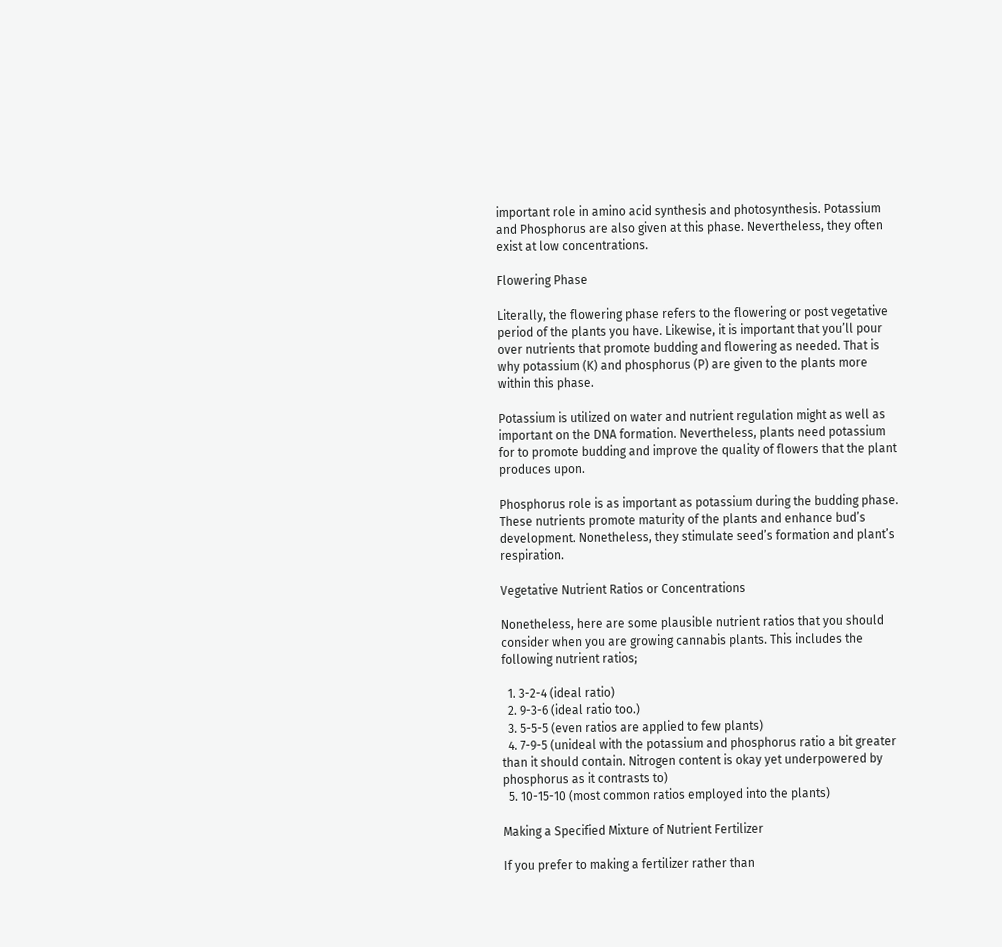important role in amino acid synthesis and photosynthesis. Potassium and Phosphorus are also given at this phase. Nevertheless, they often exist at low concentrations.

Flowering Phase

Literally, the flowering phase refers to the flowering or post vegetative period of the plants you have. Likewise, it is important that you’ll pour over nutrients that promote budding and flowering as needed. That is why potassium (K) and phosphorus (P) are given to the plants more within this phase.

Potassium is utilized on water and nutrient regulation might as well as important on the DNA formation. Nevertheless, plants need potassium for to promote budding and improve the quality of flowers that the plant produces upon.

Phosphorus role is as important as potassium during the budding phase. These nutrients promote maturity of the plants and enhance bud’s development. Nonetheless, they stimulate seed’s formation and plant’s respiration.

Vegetative Nutrient Ratios or Concentrations

Nonetheless, here are some plausible nutrient ratios that you should consider when you are growing cannabis plants. This includes the following nutrient ratios;

  1. 3-2-4 (ideal ratio)
  2. 9-3-6 (ideal ratio too.)
  3. 5-5-5 (even ratios are applied to few plants)
  4. 7-9-5 (unideal with the potassium and phosphorus ratio a bit greater than it should contain. Nitrogen content is okay yet underpowered by phosphorus as it contrasts to)
  5. 10-15-10 (most common ratios employed into the plants)

Making a Specified Mixture of Nutrient Fertilizer

If you prefer to making a fertilizer rather than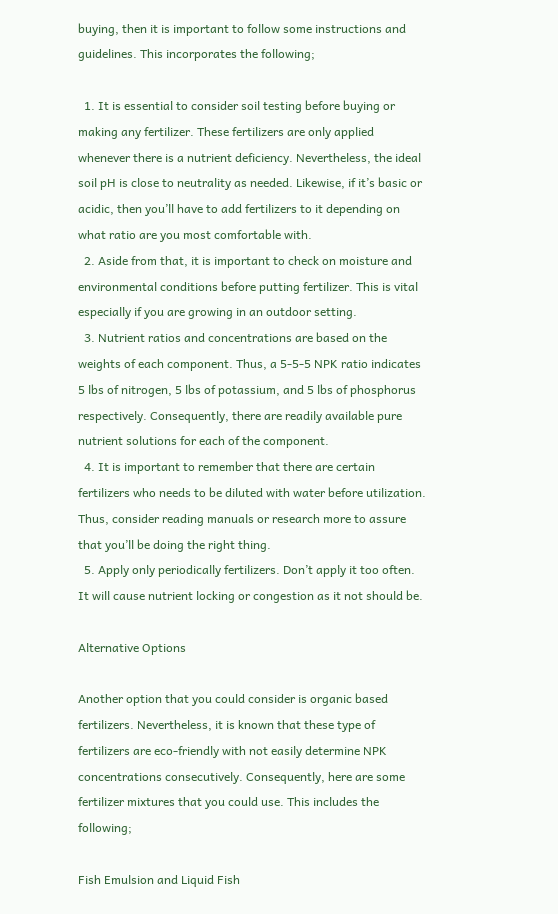buying, then it is important to follow some instructions and guidelines. This incorporates the following;

  1. It is essential to consider soil testing before buying or making any fertilizer. These fertilizers are only applied whenever there is a nutrient deficiency. Nevertheless, the ideal soil pH is close to neutrality as needed. Likewise, if it’s basic or acidic, then you’ll have to add fertilizers to it depending on what ratio are you most comfortable with.
  2. Aside from that, it is important to check on moisture and environmental conditions before putting fertilizer. This is vital especially if you are growing in an outdoor setting.
  3. Nutrient ratios and concentrations are based on the weights of each component. Thus, a 5-5-5 NPK ratio indicates 5 lbs of nitrogen, 5 lbs of potassium, and 5 lbs of phosphorus respectively. Consequently, there are readily available pure nutrient solutions for each of the component.
  4. It is important to remember that there are certain fertilizers who needs to be diluted with water before utilization. Thus, consider reading manuals or research more to assure that you’ll be doing the right thing.
  5. Apply only periodically fertilizers. Don’t apply it too often. It will cause nutrient locking or congestion as it not should be.

Alternative Options

Another option that you could consider is organic based fertilizers. Nevertheless, it is known that these type of fertilizers are eco-friendly with not easily determine NPK concentrations consecutively. Consequently, here are some fertilizer mixtures that you could use. This includes the following;

Fish Emulsion and Liquid Fish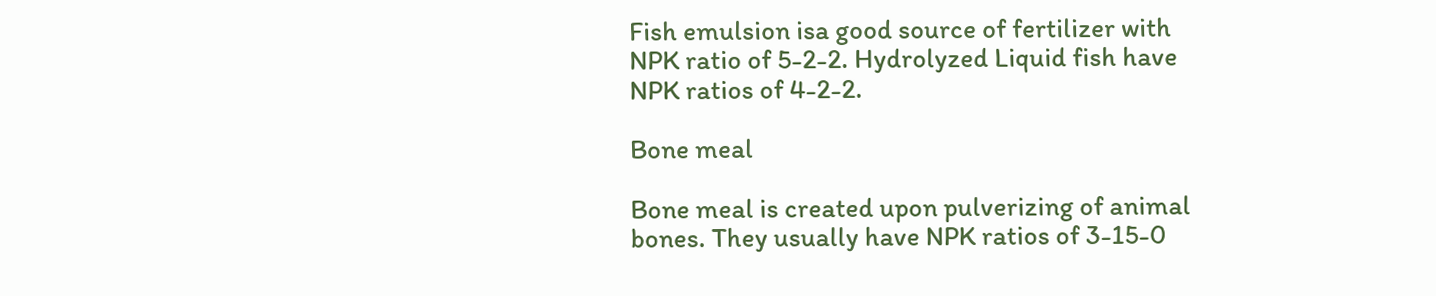Fish emulsion isa good source of fertilizer with NPK ratio of 5-2-2. Hydrolyzed Liquid fish have NPK ratios of 4-2-2.

Bone meal

Bone meal is created upon pulverizing of animal bones. They usually have NPK ratios of 3-15-0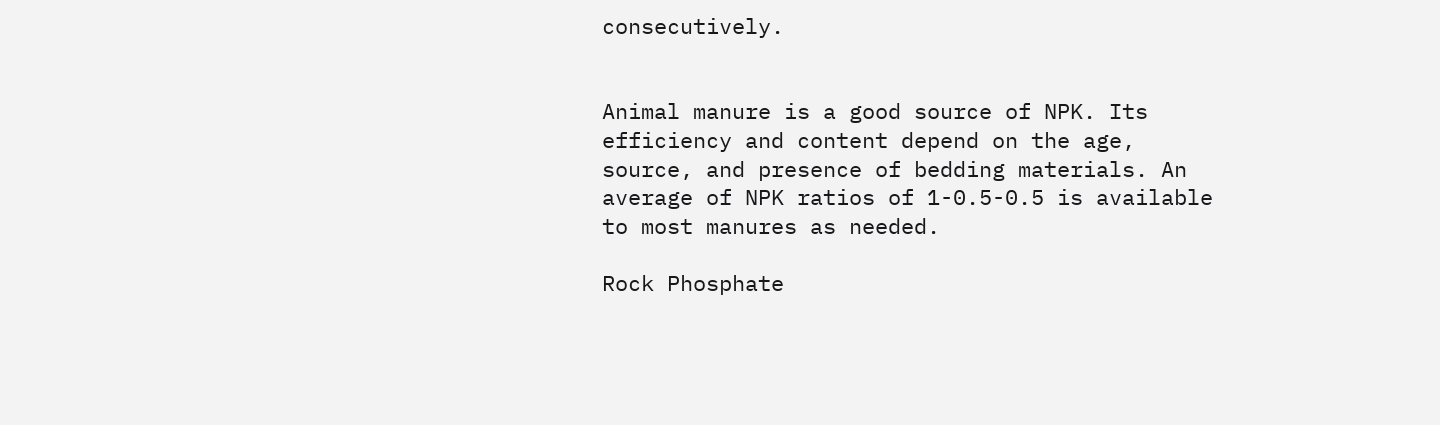consecutively.


Animal manure is a good source of NPK. Its efficiency and content depend on the age, source, and presence of bedding materials. An average of NPK ratios of 1-0.5-0.5 is available to most manures as needed.

Rock Phosphate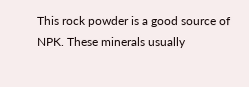This rock powder is a good source of NPK. These minerals usually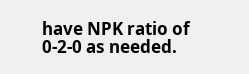have NPK ratio of 0-2-0 as needed.